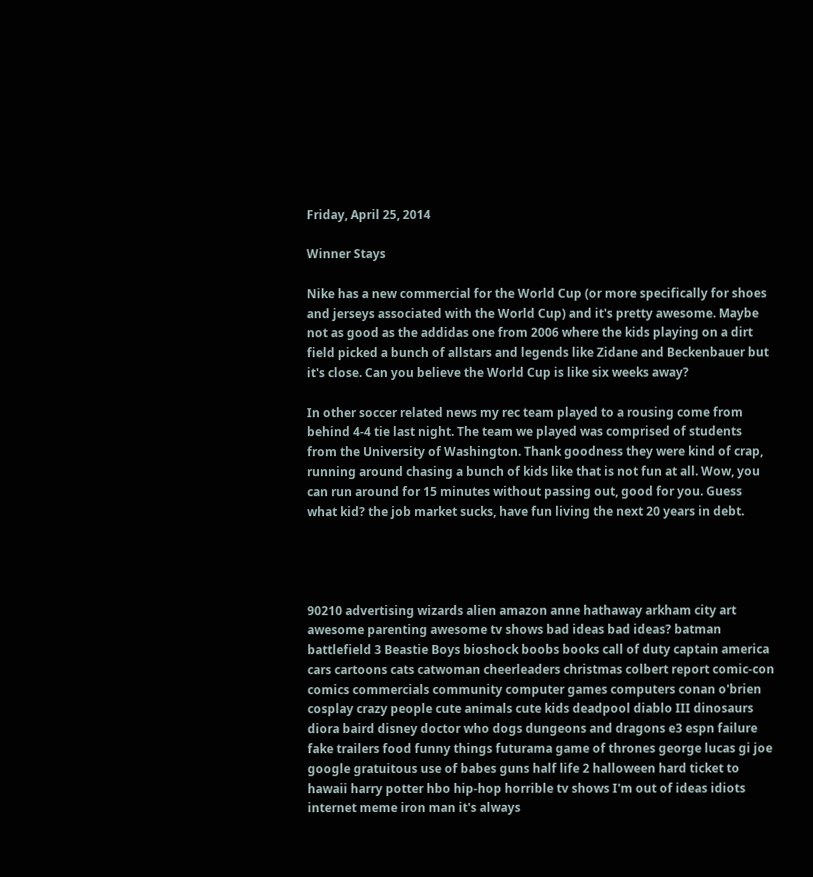Friday, April 25, 2014

Winner Stays

Nike has a new commercial for the World Cup (or more specifically for shoes and jerseys associated with the World Cup) and it's pretty awesome. Maybe not as good as the addidas one from 2006 where the kids playing on a dirt field picked a bunch of allstars and legends like Zidane and Beckenbauer but it's close. Can you believe the World Cup is like six weeks away?

In other soccer related news my rec team played to a rousing come from behind 4-4 tie last night. The team we played was comprised of students from the University of Washington. Thank goodness they were kind of crap, running around chasing a bunch of kids like that is not fun at all. Wow, you can run around for 15 minutes without passing out, good for you. Guess what kid? the job market sucks, have fun living the next 20 years in debt.




90210 advertising wizards alien amazon anne hathaway arkham city art awesome parenting awesome tv shows bad ideas bad ideas? batman battlefield 3 Beastie Boys bioshock boobs books call of duty captain america cars cartoons cats catwoman cheerleaders christmas colbert report comic-con comics commercials community computer games computers conan o'brien cosplay crazy people cute animals cute kids deadpool diablo III dinosaurs diora baird disney doctor who dogs dungeons and dragons e3 espn failure fake trailers food funny things futurama game of thrones george lucas gi joe google gratuitous use of babes guns half life 2 halloween hard ticket to hawaii harry potter hbo hip-hop horrible tv shows I'm out of ideas idiots internet meme iron man it's always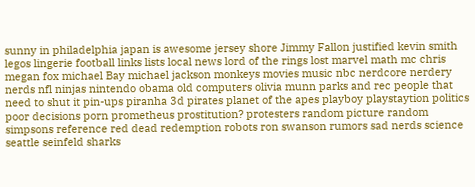sunny in philadelphia japan is awesome jersey shore Jimmy Fallon justified kevin smith legos lingerie football links lists local news lord of the rings lost marvel math mc chris megan fox michael Bay michael jackson monkeys movies music nbc nerdcore nerdery nerds nfl ninjas nintendo obama old computers olivia munn parks and rec people that need to shut it pin-ups piranha 3d pirates planet of the apes playboy playstaytion politics poor decisions porn prometheus prostitution? protesters random picture random simpsons reference red dead redemption robots ron swanson rumors sad nerds science seattle seinfeld sharks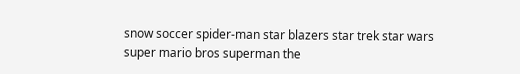snow soccer spider-man star blazers star trek star wars super mario bros superman the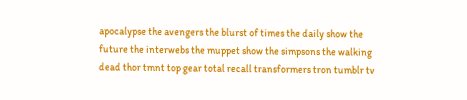apocalypse the avengers the blurst of times the daily show the future the interwebs the muppet show the simpsons the walking dead thor tmnt top gear total recall transformers tron tumblr tv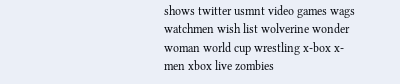shows twitter usmnt video games wags watchmen wish list wolverine wonder woman world cup wrestling x-box x-men xbox live zombies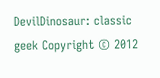DevilDinosaur: classic geek Copyright © 2012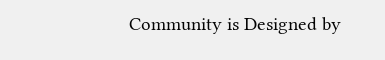Community is Designed by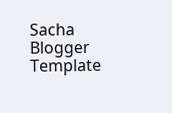Sacha Blogger Template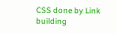CSS done by Link building